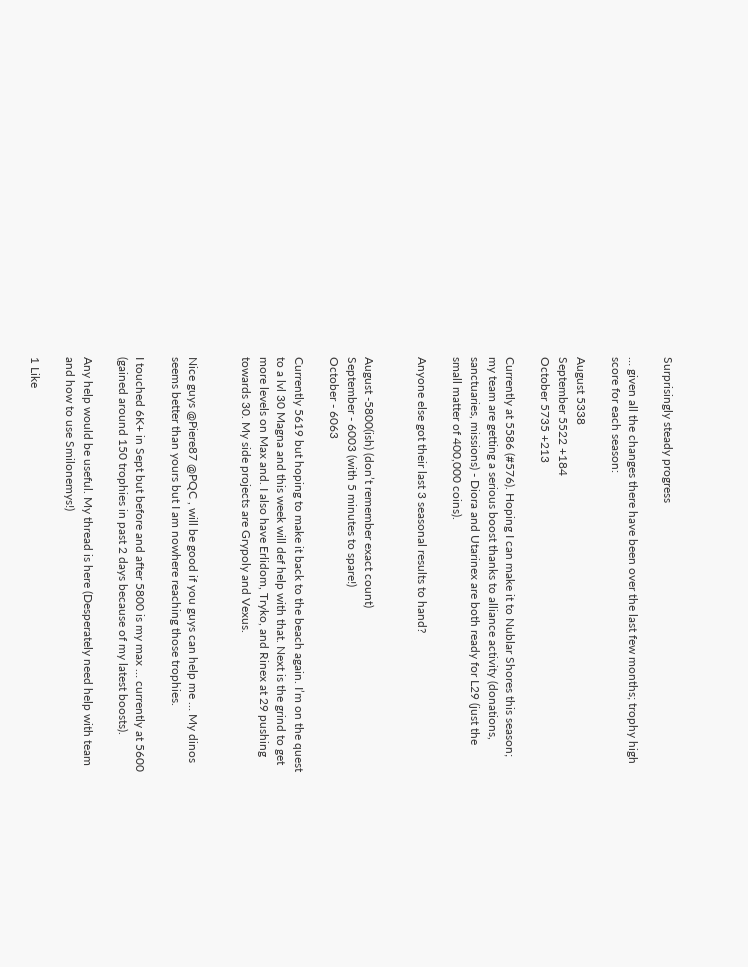Surprisingly steady progress

… given all the changes there have been over the last few months; trophy high score for each season:

August 5338
September 5522 +184
October 5735 +213

Currently at 5586 (#576). Hoping I can make it to Nublar Shores this season; my team are getting a serious boost thanks to alliance activity (donations, sanctuaries, missions) - Diora and Utarinex are both ready for L29 (just the small matter of 400,000 coins).

Anyone else got their last 3 seasonal results to hand?


August -5800(ish) (don’t remember exact count)
September - 6003 (with 5 minutes to spare!)
October - 6063

Currently 5619 but hoping to make it back to the beach again. I’m on the quest to a lvl 30 Magna and this week will def help with that. Next is the grind to get more levels on Max and. I also have Erlidom, Tryko, and Rinex at 29 pushing towards 30. My side projects are Grypoly and Vexus.


Nice guys @Piere87 @PQC , will be good if you guys can help me … My dinos seems better than yours but I am nowhere reaching those trophies.

I touched 6K+ in Sept but before and after 5800 is my max … currently at 5600 (gained around 150 trophies in past 2 days because of my latest boosts).

Any help would be useful. My thread is here (Desperately need help with team and how to use Smilonemys!)

1 Like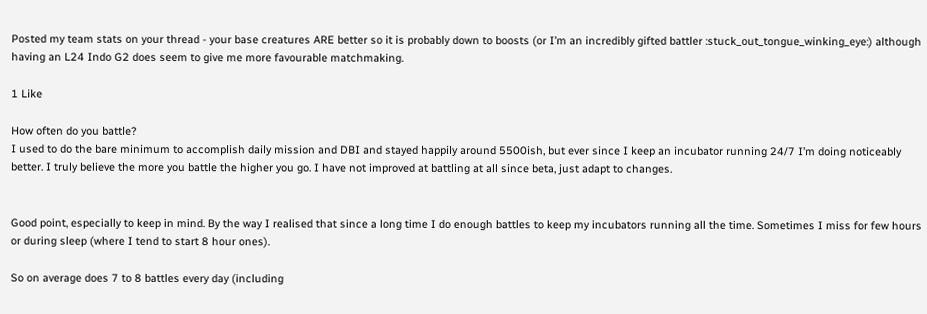Posted my team stats on your thread - your base creatures ARE better so it is probably down to boosts (or I’m an incredibly gifted battler :stuck_out_tongue_winking_eye:) although having an L24 Indo G2 does seem to give me more favourable matchmaking.

1 Like

How often do you battle?
I used to do the bare minimum to accomplish daily mission and DBI and stayed happily around 5500ish, but ever since I keep an incubator running 24/7 I’m doing noticeably better. I truly believe the more you battle the higher you go. I have not improved at battling at all since beta, just adapt to changes.


Good point, especially to keep in mind. By the way I realised that since a long time I do enough battles to keep my incubators running all the time. Sometimes I miss for few hours or during sleep (where I tend to start 8 hour ones).

So on average does 7 to 8 battles every day (including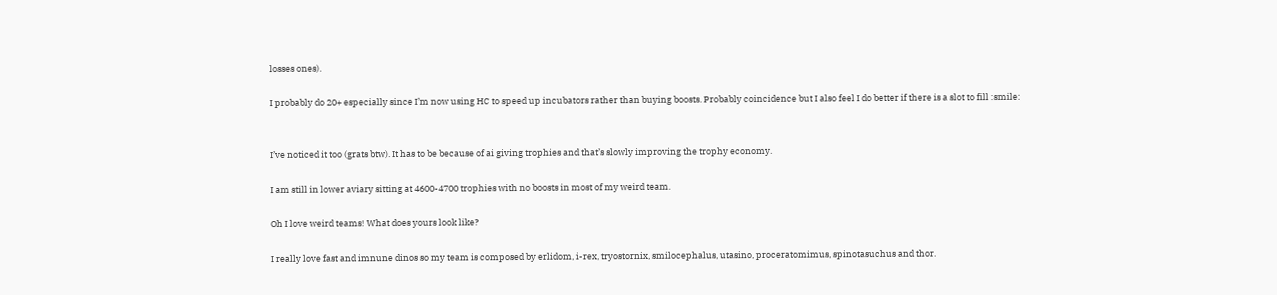losses ones).

I probably do 20+ especially since I’m now using HC to speed up incubators rather than buying boosts. Probably coincidence but I also feel I do better if there is a slot to fill :smile:


I’ve noticed it too (grats btw). It has to be because of ai giving trophies and that’s slowly improving the trophy economy.

I am still in lower aviary sitting at 4600-4700 trophies with no boosts in most of my weird team.

Oh I love weird teams! What does yours look like?

I really love fast and imnune dinos so my team is composed by erlidom, i-rex, tryostornix, smilocephalus, utasino, proceratomimus, spinotasuchus and thor.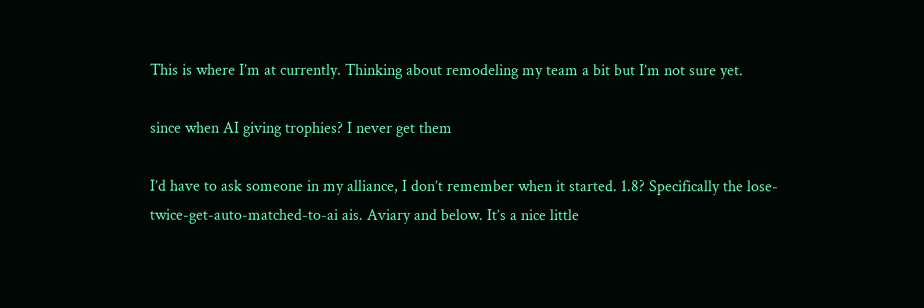This is where I’m at currently. Thinking about remodeling my team a bit but I’m not sure yet.

since when AI giving trophies? I never get them

I’d have to ask someone in my alliance, I don’t remember when it started. 1.8? Specifically the lose-twice-get-auto-matched-to-ai ais. Aviary and below. It’s a nice little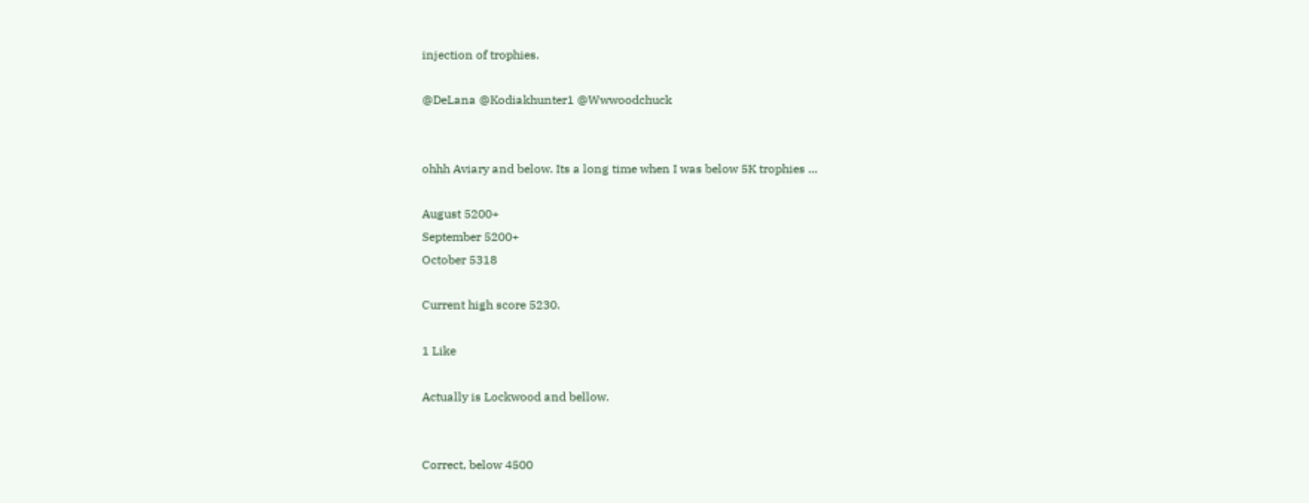injection of trophies.

@DeLana @Kodiakhunter1 @Wwwoodchuck


ohhh Aviary and below. Its a long time when I was below 5K trophies …

August 5200+
September 5200+
October 5318

Current high score 5230.

1 Like

Actually is Lockwood and bellow.


Correct, below 4500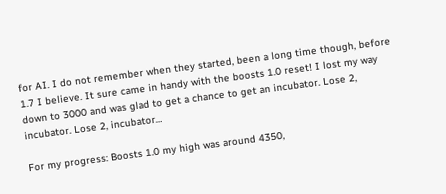for AI. I do not remember when they started, been a long time though, before 1.7 I believe. It sure came in handy with the boosts 1.0 reset! I lost my way down to 3000 and was glad to get a chance to get an incubator. Lose 2, incubator. Lose 2, incubator…

For my progress: Boosts 1.0 my high was around 4350,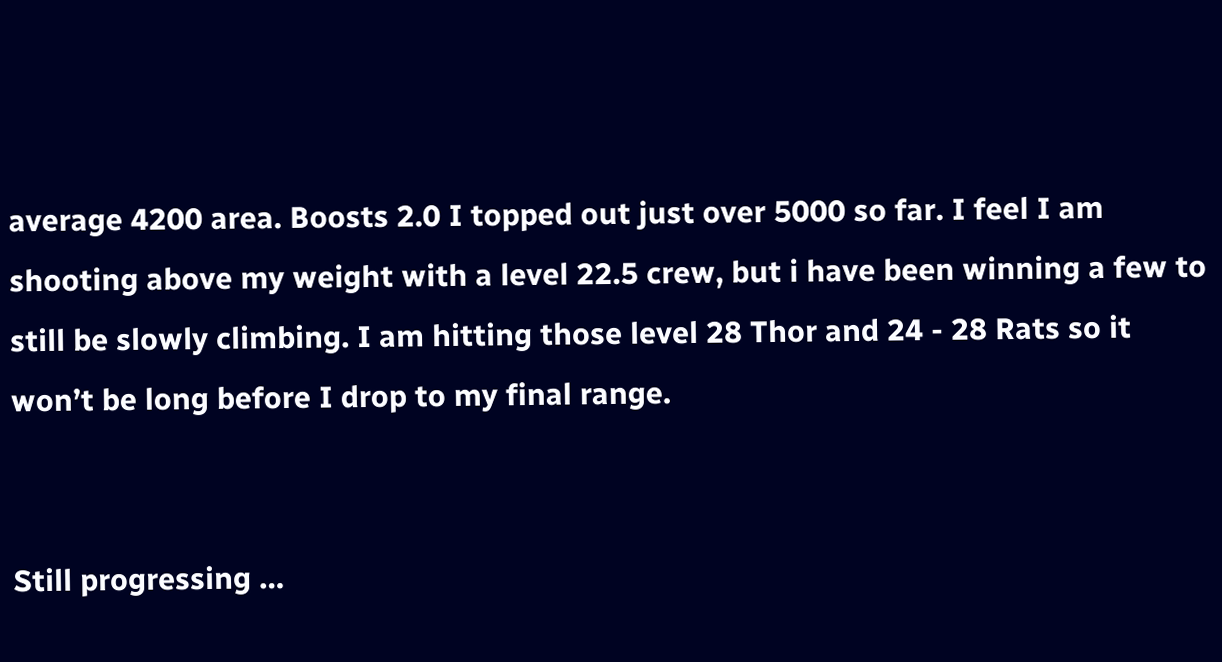average 4200 area. Boosts 2.0 I topped out just over 5000 so far. I feel I am shooting above my weight with a level 22.5 crew, but i have been winning a few to still be slowly climbing. I am hitting those level 28 Thor and 24 - 28 Rats so it won’t be long before I drop to my final range.


Still progressing …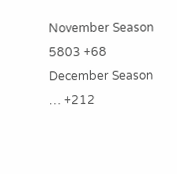November Season 5803 +68
December Season … +212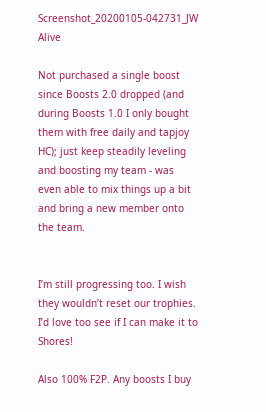Screenshot_20200105-042731_JW Alive

Not purchased a single boost since Boosts 2.0 dropped (and during Boosts 1.0 I only bought them with free daily and tapjoy HC); just keep steadily leveling and boosting my team - was even able to mix things up a bit and bring a new member onto the team.


I’m still progressing too. I wish they wouldn’t reset our trophies. I’d love too see if I can make it to Shores!

Also 100% F2P. Any boosts I buy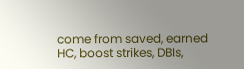come from saved, earned HC, boost strikes, DBIs,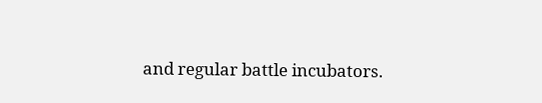and regular battle incubators.